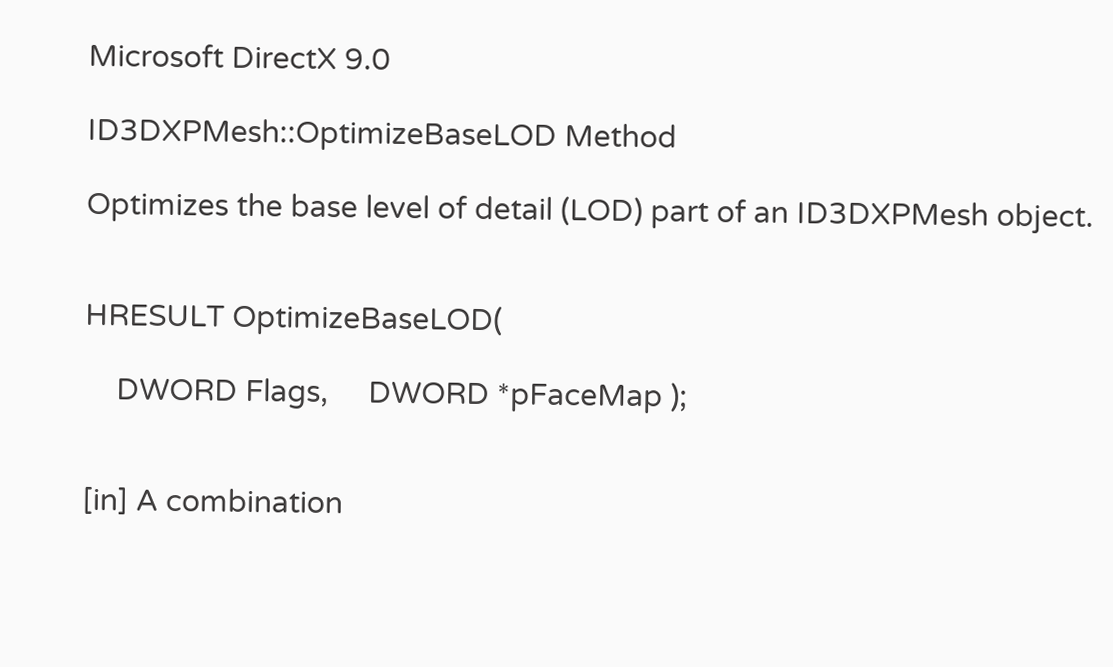Microsoft DirectX 9.0

ID3DXPMesh::OptimizeBaseLOD Method

Optimizes the base level of detail (LOD) part of an ID3DXPMesh object.


HRESULT OptimizeBaseLOD(

    DWORD Flags,     DWORD *pFaceMap );


[in] A combination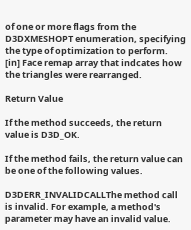of one or more flags from the D3DXMESHOPT enumeration, specifying the type of optimization to perform.
[in] Face remap array that indcates how the triangles were rearranged.

Return Value

If the method succeeds, the return value is D3D_OK.

If the method fails, the return value can be one of the following values.

D3DERR_INVALIDCALLThe method call is invalid. For example, a method's parameter may have an invalid value.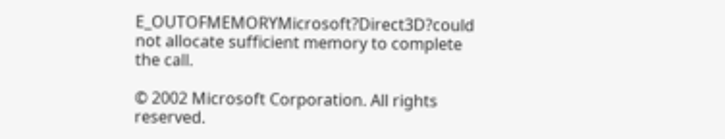E_OUTOFMEMORYMicrosoft?Direct3D?could not allocate sufficient memory to complete the call.

© 2002 Microsoft Corporation. All rights reserved.